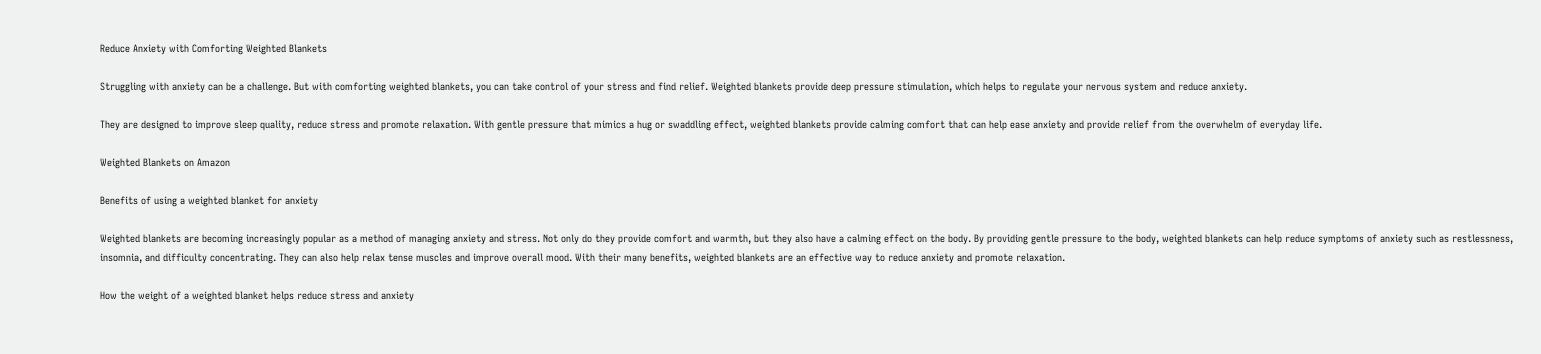Reduce Anxiety with Comforting Weighted Blankets

Struggling with anxiety can be a challenge. But with comforting weighted blankets, you can take control of your stress and find relief. Weighted blankets provide deep pressure stimulation, which helps to regulate your nervous system and reduce anxiety.

They are designed to improve sleep quality, reduce stress and promote relaxation. With gentle pressure that mimics a hug or swaddling effect, weighted blankets provide calming comfort that can help ease anxiety and provide relief from the overwhelm of everyday life.

Weighted Blankets on Amazon

Benefits of using a weighted blanket for anxiety

Weighted blankets are becoming increasingly popular as a method of managing anxiety and stress. Not only do they provide comfort and warmth, but they also have a calming effect on the body. By providing gentle pressure to the body, weighted blankets can help reduce symptoms of anxiety such as restlessness, insomnia, and difficulty concentrating. They can also help relax tense muscles and improve overall mood. With their many benefits, weighted blankets are an effective way to reduce anxiety and promote relaxation.

How the weight of a weighted blanket helps reduce stress and anxiety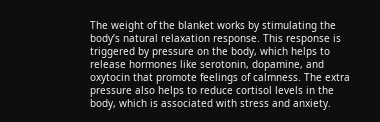The weight of the blanket works by stimulating the body’s natural relaxation response. This response is triggered by pressure on the body, which helps to release hormones like serotonin, dopamine, and oxytocin that promote feelings of calmness. The extra pressure also helps to reduce cortisol levels in the body, which is associated with stress and anxiety.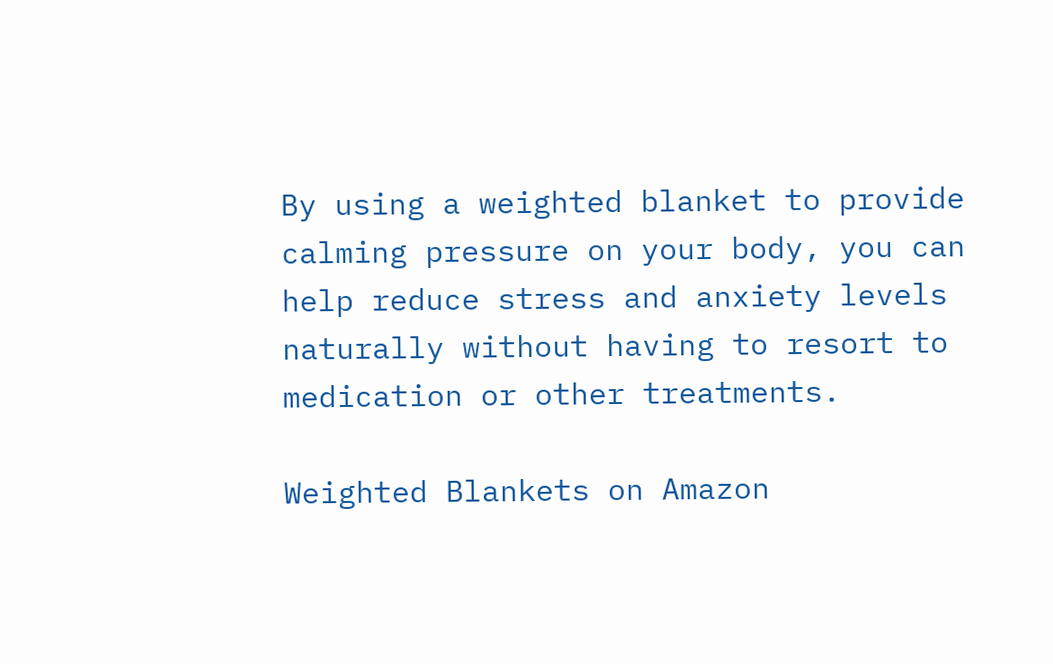By using a weighted blanket to provide calming pressure on your body, you can help reduce stress and anxiety levels naturally without having to resort to medication or other treatments.

Weighted Blankets on Amazon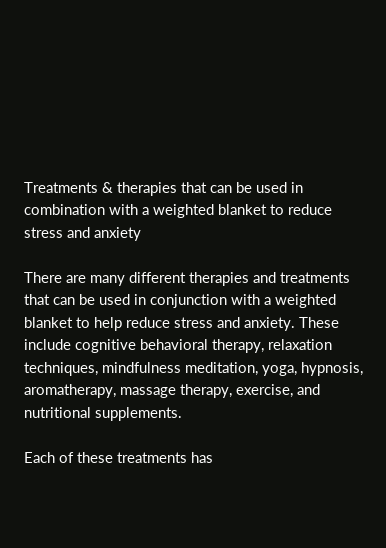Treatments & therapies that can be used in combination with a weighted blanket to reduce stress and anxiety

There are many different therapies and treatments that can be used in conjunction with a weighted blanket to help reduce stress and anxiety. These include cognitive behavioral therapy, relaxation techniques, mindfulness meditation, yoga, hypnosis, aromatherapy, massage therapy, exercise, and nutritional supplements.

Each of these treatments has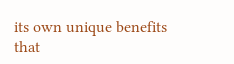its own unique benefits that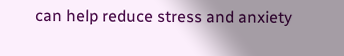can help reduce stress and anxiety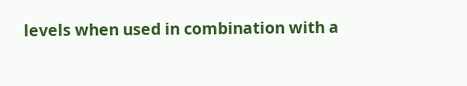levels when used in combination with a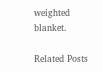weighted blanket.

Related Posts